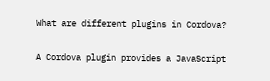What are different plugins in Cordova?

A Cordova plugin provides a JavaScript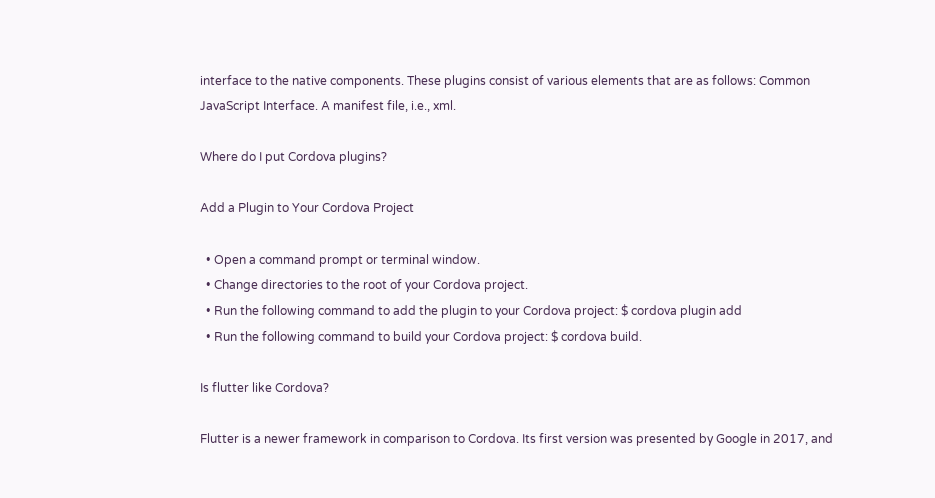interface to the native components. These plugins consist of various elements that are as follows: Common JavaScript Interface. A manifest file, i.e., xml.

Where do I put Cordova plugins?

Add a Plugin to Your Cordova Project

  • Open a command prompt or terminal window.
  • Change directories to the root of your Cordova project.
  • Run the following command to add the plugin to your Cordova project: $ cordova plugin add
  • Run the following command to build your Cordova project: $ cordova build.

Is flutter like Cordova?

Flutter is a newer framework in comparison to Cordova. Its first version was presented by Google in 2017, and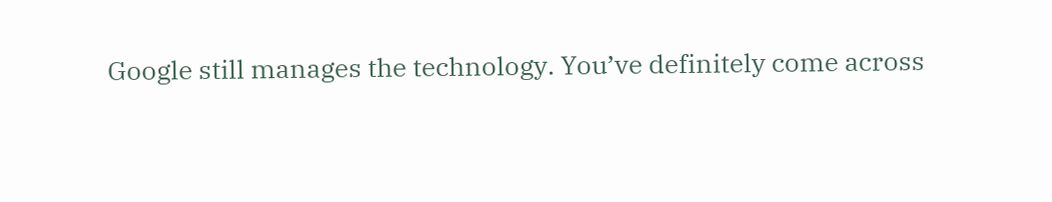Google still manages the technology. You’ve definitely come across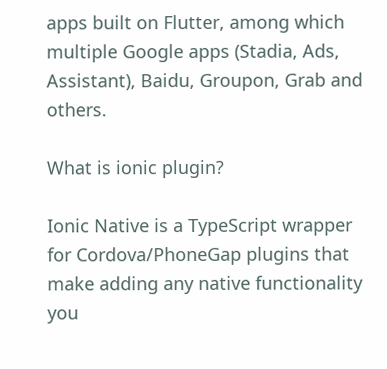apps built on Flutter, among which multiple Google apps (Stadia, Ads, Assistant), Baidu, Groupon, Grab and others.

What is ionic plugin?

Ionic Native is a TypeScript wrapper for Cordova/PhoneGap plugins that make adding any native functionality you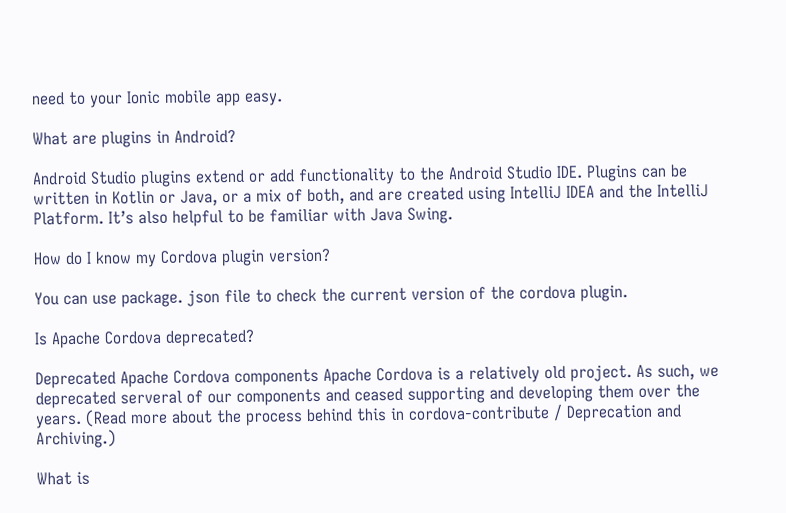need to your Ionic mobile app easy.

What are plugins in Android?

Android Studio plugins extend or add functionality to the Android Studio IDE. Plugins can be written in Kotlin or Java, or a mix of both, and are created using IntelliJ IDEA and the IntelliJ Platform. It’s also helpful to be familiar with Java Swing.

How do I know my Cordova plugin version?

You can use package. json file to check the current version of the cordova plugin.

Is Apache Cordova deprecated?

Deprecated Apache Cordova components Apache Cordova is a relatively old project. As such, we deprecated serveral of our components and ceased supporting and developing them over the years. (Read more about the process behind this in cordova-contribute / Deprecation and Archiving.)

What is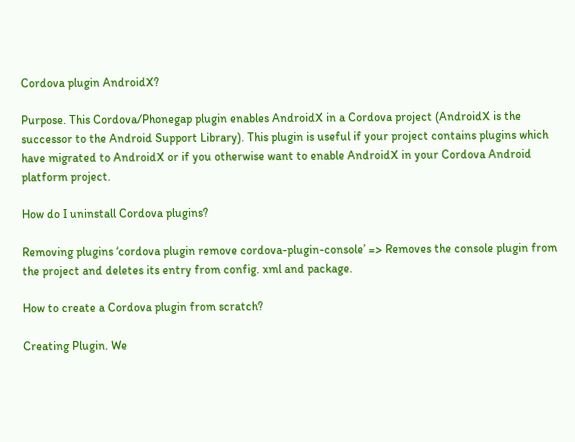Cordova plugin AndroidX?

Purpose. This Cordova/Phonegap plugin enables AndroidX in a Cordova project (AndroidX is the successor to the Android Support Library). This plugin is useful if your project contains plugins which have migrated to AndroidX or if you otherwise want to enable AndroidX in your Cordova Android platform project.

How do I uninstall Cordova plugins?

Removing plugins ‘cordova plugin remove cordova-plugin-console’ => Removes the console plugin from the project and deletes its entry from config. xml and package.

How to create a Cordova plugin from scratch?

Creating Plugin. We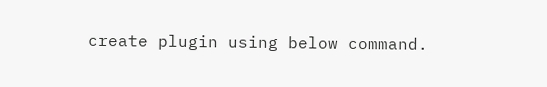create plugin using below command.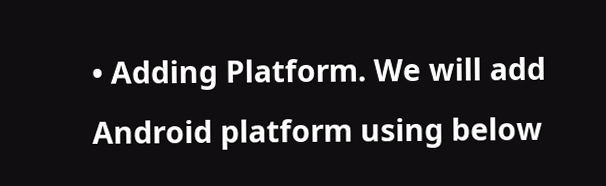• Adding Platform. We will add Android platform using below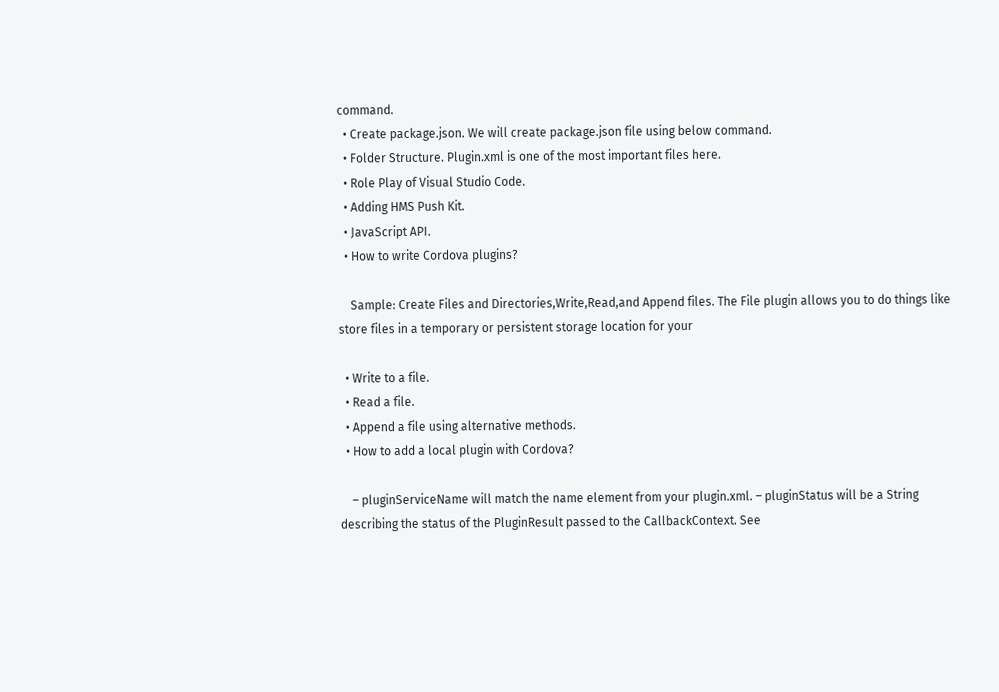command.
  • Create package.json. We will create package.json file using below command.
  • Folder Structure. Plugin.xml is one of the most important files here.
  • Role Play of Visual Studio Code.
  • Adding HMS Push Kit.
  • JavaScript API.
  • How to write Cordova plugins?

    Sample: Create Files and Directories,Write,Read,and Append files. The File plugin allows you to do things like store files in a temporary or persistent storage location for your

  • Write to a file.
  • Read a file.
  • Append a file using alternative methods.
  • How to add a local plugin with Cordova?

    – pluginServiceName will match the name element from your plugin.xml. – pluginStatus will be a String describing the status of the PluginResult passed to the CallbackContext. See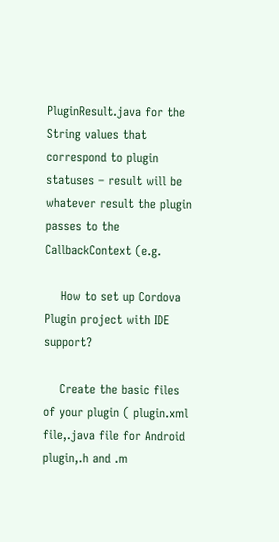PluginResult.java for the String values that correspond to plugin statuses – result will be whatever result the plugin passes to the CallbackContext (e.g.

    How to set up Cordova Plugin project with IDE support?

    Create the basic files of your plugin ( plugin.xml file,.java file for Android plugin,.h and .m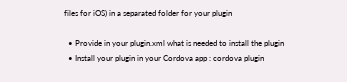files for iOS) in a separated folder for your plugin

  • Provide in your plugin.xml what is needed to install the plugin
  • Install your plugin in your Cordova app : cordova plugin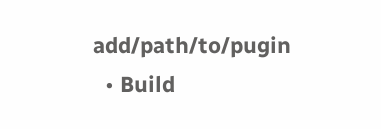add/path/to/pugin
  • Build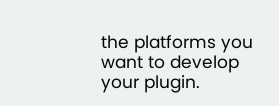the platforms you want to develop your plugin.